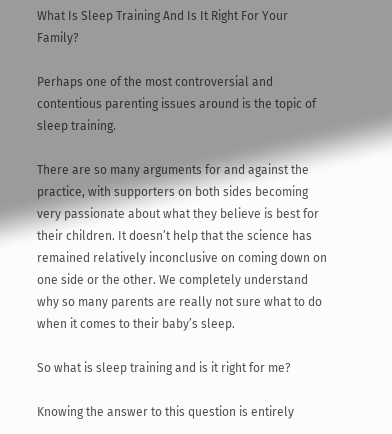What Is Sleep Training And Is It Right For Your Family?

Perhaps one of the most controversial and contentious parenting issues around is the topic of sleep training.

There are so many arguments for and against the practice, with supporters on both sides becoming very passionate about what they believe is best for their children. It doesn’t help that the science has remained relatively inconclusive on coming down on one side or the other. We completely understand why so many parents are really not sure what to do when it comes to their baby’s sleep.

So what is sleep training and is it right for me?

Knowing the answer to this question is entirely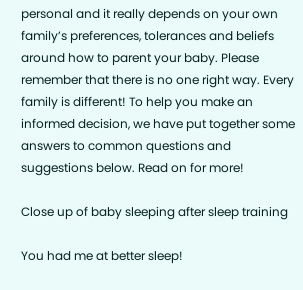personal and it really depends on your own family’s preferences, tolerances and beliefs around how to parent your baby. Please remember that there is no one right way. Every family is different! To help you make an informed decision, we have put together some answers to common questions and suggestions below. Read on for more!

Close up of baby sleeping after sleep training

You had me at better sleep!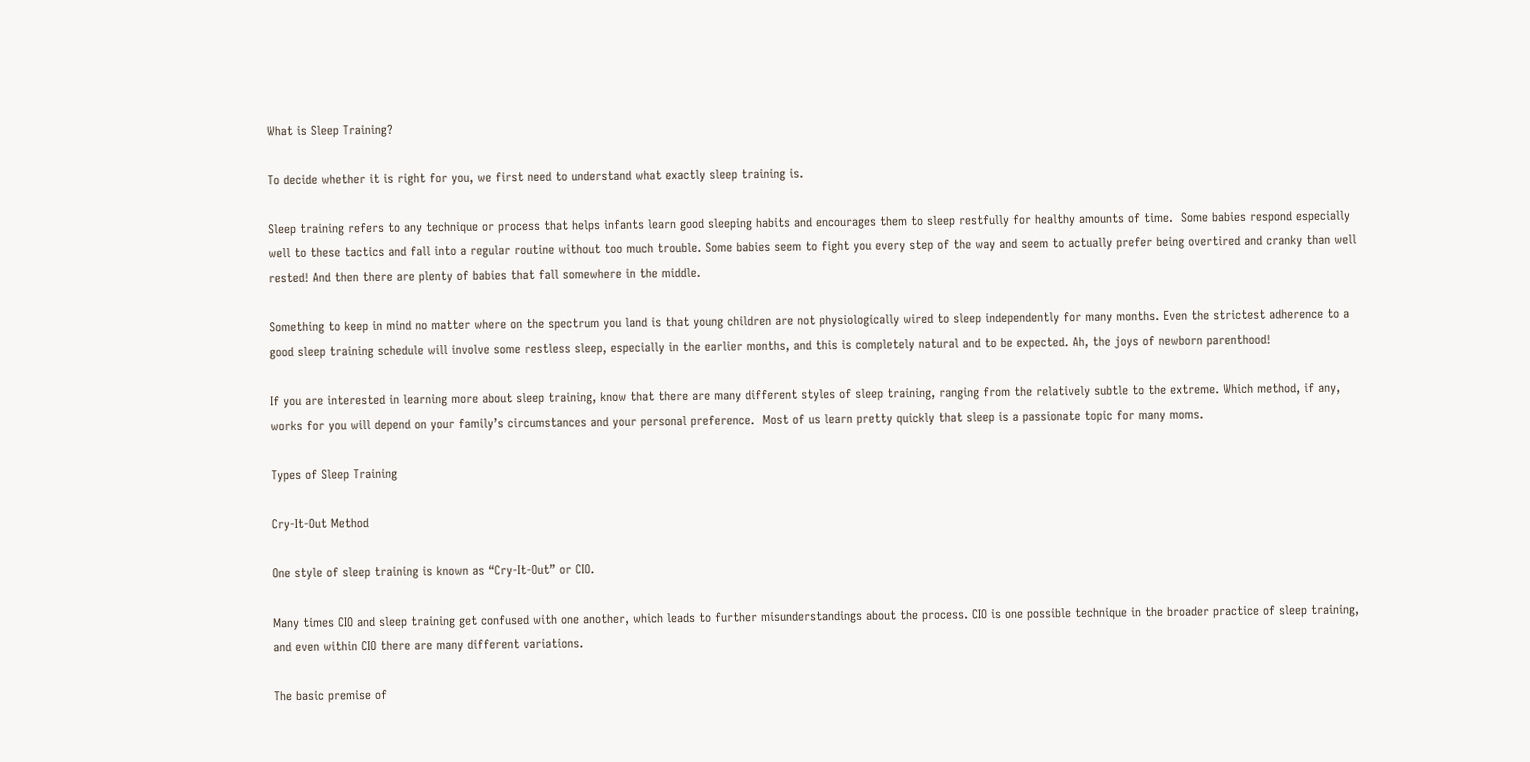What is Sleep Training?

To decide whether it is right for you, we first need to understand what exactly sleep training is.

Sleep training refers to any technique or process that helps infants learn good sleeping habits and encourages them to sleep restfully for healthy amounts of time.  Some babies respond especially well to these tactics and fall into a regular routine without too much trouble. Some babies seem to fight you every step of the way and seem to actually prefer being overtired and cranky than well rested! And then there are plenty of babies that fall somewhere in the middle.

Something to keep in mind no matter where on the spectrum you land is that young children are not physiologically wired to sleep independently for many months. Even the strictest adherence to a good sleep training schedule will involve some restless sleep, especially in the earlier months, and this is completely natural and to be expected. Ah, the joys of newborn parenthood!

If you are interested in learning more about sleep training, know that there are many different styles of sleep training, ranging from the relatively subtle to the extreme. Which method, if any, works for you will depend on your family’s circumstances and your personal preference.  Most of us learn pretty quickly that sleep is a passionate topic for many moms.

Types of Sleep Training

Cry-It-Out Method

One style of sleep training is known as “Cry-It-Out” or CIO.

Many times CIO and sleep training get confused with one another, which leads to further misunderstandings about the process. CIO is one possible technique in the broader practice of sleep training, and even within CIO there are many different variations.

The basic premise of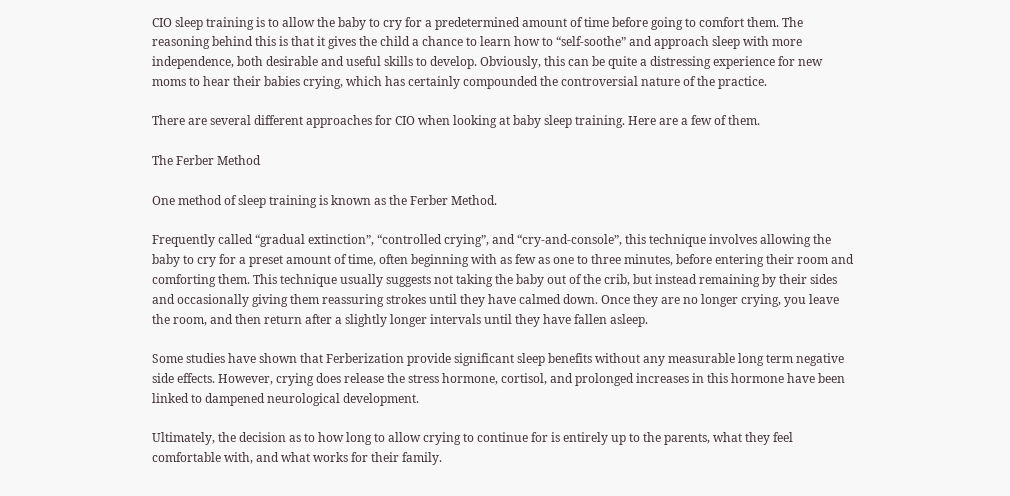CIO sleep training is to allow the baby to cry for a predetermined amount of time before going to comfort them. The reasoning behind this is that it gives the child a chance to learn how to “self-soothe” and approach sleep with more independence, both desirable and useful skills to develop. Obviously, this can be quite a distressing experience for new moms to hear their babies crying, which has certainly compounded the controversial nature of the practice.

There are several different approaches for CIO when looking at baby sleep training. Here are a few of them.

The Ferber Method

One method of sleep training is known as the Ferber Method.

Frequently called “gradual extinction”, “controlled crying”, and “cry-and-console”, this technique involves allowing the baby to cry for a preset amount of time, often beginning with as few as one to three minutes, before entering their room and comforting them. This technique usually suggests not taking the baby out of the crib, but instead remaining by their sides and occasionally giving them reassuring strokes until they have calmed down. Once they are no longer crying, you leave the room, and then return after a slightly longer intervals until they have fallen asleep.

Some studies have shown that Ferberization provide significant sleep benefits without any measurable long term negative side effects. However, crying does release the stress hormone, cortisol, and prolonged increases in this hormone have been linked to dampened neurological development.

Ultimately, the decision as to how long to allow crying to continue for is entirely up to the parents, what they feel comfortable with, and what works for their family.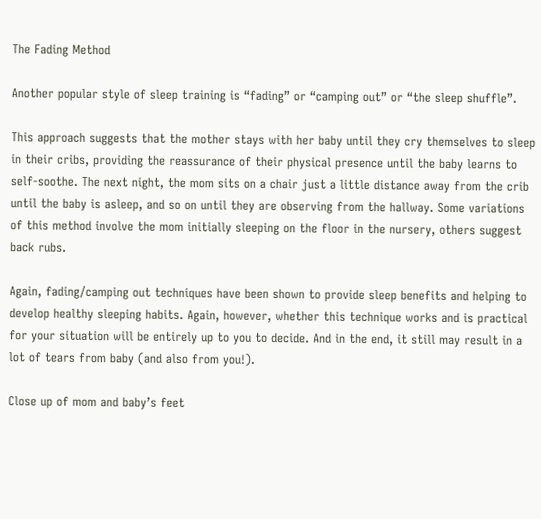The Fading Method

Another popular style of sleep training is “fading” or “camping out” or “the sleep shuffle”.

This approach suggests that the mother stays with her baby until they cry themselves to sleep in their cribs, providing the reassurance of their physical presence until the baby learns to self-soothe. The next night, the mom sits on a chair just a little distance away from the crib until the baby is asleep, and so on until they are observing from the hallway. Some variations of this method involve the mom initially sleeping on the floor in the nursery, others suggest back rubs.

Again, fading/camping out techniques have been shown to provide sleep benefits and helping to develop healthy sleeping habits. Again, however, whether this technique works and is practical for your situation will be entirely up to you to decide. And in the end, it still may result in a lot of tears from baby (and also from you!).

Close up of mom and baby’s feet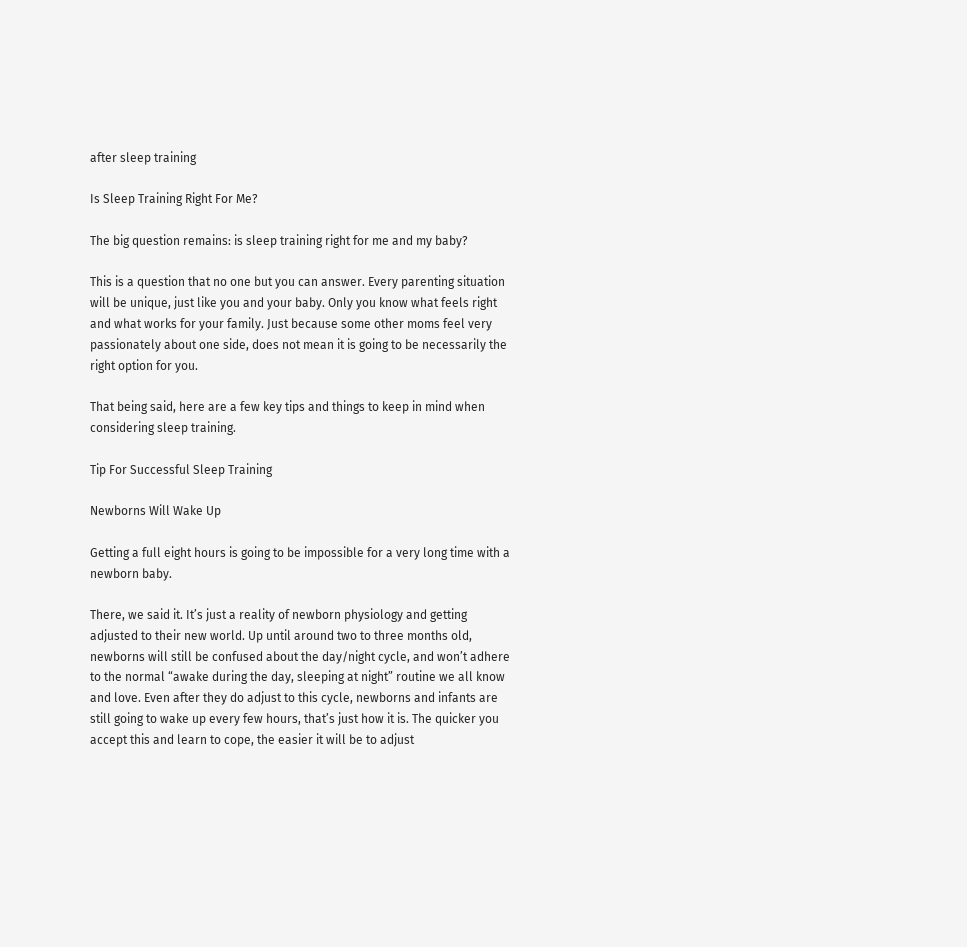after sleep training

Is Sleep Training Right For Me?

The big question remains: is sleep training right for me and my baby?

This is a question that no one but you can answer. Every parenting situation will be unique, just like you and your baby. Only you know what feels right and what works for your family. Just because some other moms feel very passionately about one side, does not mean it is going to be necessarily the right option for you.

That being said, here are a few key tips and things to keep in mind when considering sleep training.

Tip For Successful Sleep Training

Newborns Will Wake Up

Getting a full eight hours is going to be impossible for a very long time with a newborn baby.

There, we said it. It’s just a reality of newborn physiology and getting adjusted to their new world. Up until around two to three months old, newborns will still be confused about the day/night cycle, and won’t adhere to the normal “awake during the day, sleeping at night” routine we all know and love. Even after they do adjust to this cycle, newborns and infants are still going to wake up every few hours, that’s just how it is. The quicker you accept this and learn to cope, the easier it will be to adjust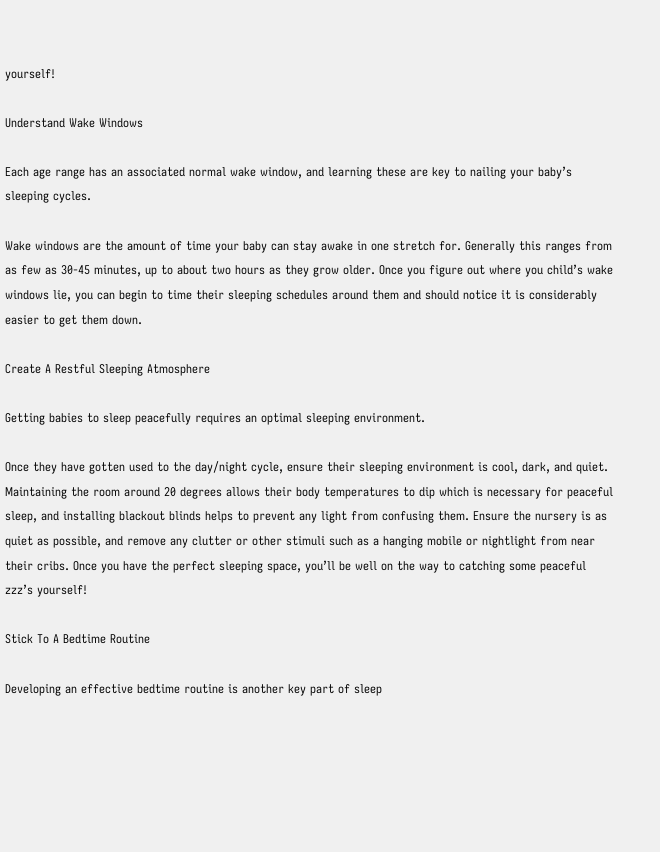yourself!

Understand Wake Windows

Each age range has an associated normal wake window, and learning these are key to nailing your baby’s sleeping cycles.

Wake windows are the amount of time your baby can stay awake in one stretch for. Generally this ranges from as few as 30-45 minutes, up to about two hours as they grow older. Once you figure out where you child’s wake windows lie, you can begin to time their sleeping schedules around them and should notice it is considerably easier to get them down.

Create A Restful Sleeping Atmosphere

Getting babies to sleep peacefully requires an optimal sleeping environment.

Once they have gotten used to the day/night cycle, ensure their sleeping environment is cool, dark, and quiet. Maintaining the room around 20 degrees allows their body temperatures to dip which is necessary for peaceful sleep, and installing blackout blinds helps to prevent any light from confusing them. Ensure the nursery is as quiet as possible, and remove any clutter or other stimuli such as a hanging mobile or nightlight from near their cribs. Once you have the perfect sleeping space, you’ll be well on the way to catching some peaceful zzz’s yourself!

Stick To A Bedtime Routine

Developing an effective bedtime routine is another key part of sleep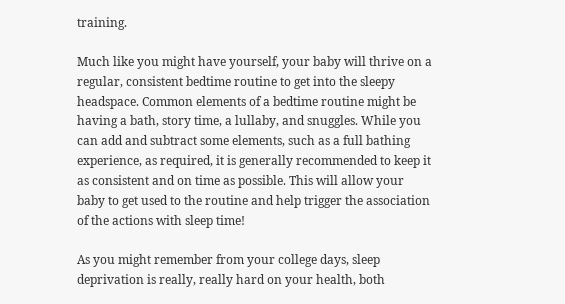training.

Much like you might have yourself, your baby will thrive on a regular, consistent bedtime routine to get into the sleepy headspace. Common elements of a bedtime routine might be having a bath, story time, a lullaby, and snuggles. While you can add and subtract some elements, such as a full bathing experience, as required, it is generally recommended to keep it as consistent and on time as possible. This will allow your baby to get used to the routine and help trigger the association of the actions with sleep time!

As you might remember from your college days, sleep deprivation is really, really hard on your health, both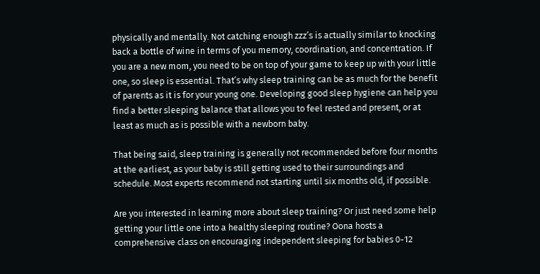physically and mentally. Not catching enough zzz’s is actually similar to knocking back a bottle of wine in terms of you memory, coordination, and concentration. If you are a new mom, you need to be on top of your game to keep up with your little one, so sleep is essential. That’s why sleep training can be as much for the benefit of parents as it is for your young one. Developing good sleep hygiene can help you find a better sleeping balance that allows you to feel rested and present, or at least as much as is possible with a newborn baby.

That being said, sleep training is generally not recommended before four months at the earliest, as your baby is still getting used to their surroundings and schedule. Most experts recommend not starting until six months old, if possible.

Are you interested in learning more about sleep training? Or just need some help getting your little one into a healthy sleeping routine? Oona hosts a comprehensive class on encouraging independent sleeping for babies 0-12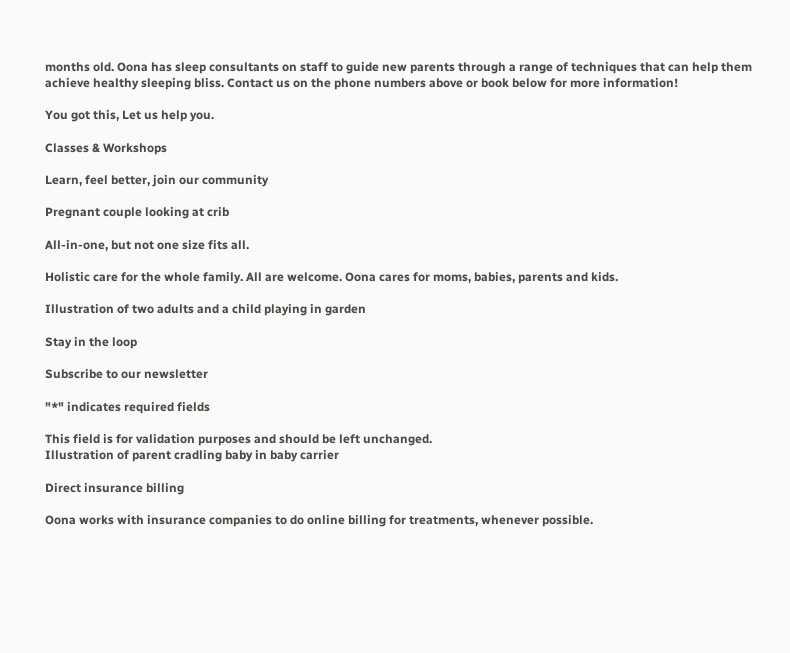months old. Oona has sleep consultants on staff to guide new parents through a range of techniques that can help them achieve healthy sleeping bliss. Contact us on the phone numbers above or book below for more information!

You got this, Let us help you.

Classes & Workshops

Learn, feel better, join our community

Pregnant couple looking at crib

All-in-one, but not one size fits all.

Holistic care for the whole family. All are welcome. Oona cares for moms, babies, parents and kids.

Illustration of two adults and a child playing in garden

Stay in the loop

Subscribe to our newsletter

"*" indicates required fields

This field is for validation purposes and should be left unchanged.
Illustration of parent cradling baby in baby carrier

Direct insurance billing

Oona works with insurance companies to do online billing for treatments, whenever possible.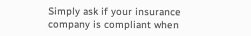Simply ask if your insurance company is compliant when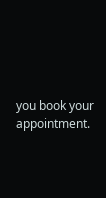you book your appointment.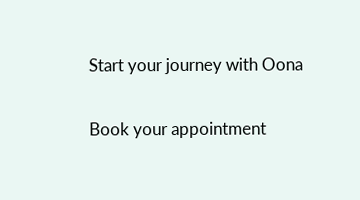Start your journey with Oona

Book your appointment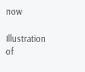now

Illustration of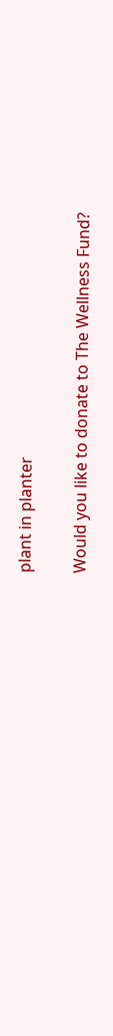plant in planter

Would you like to donate to The Wellness Fund?